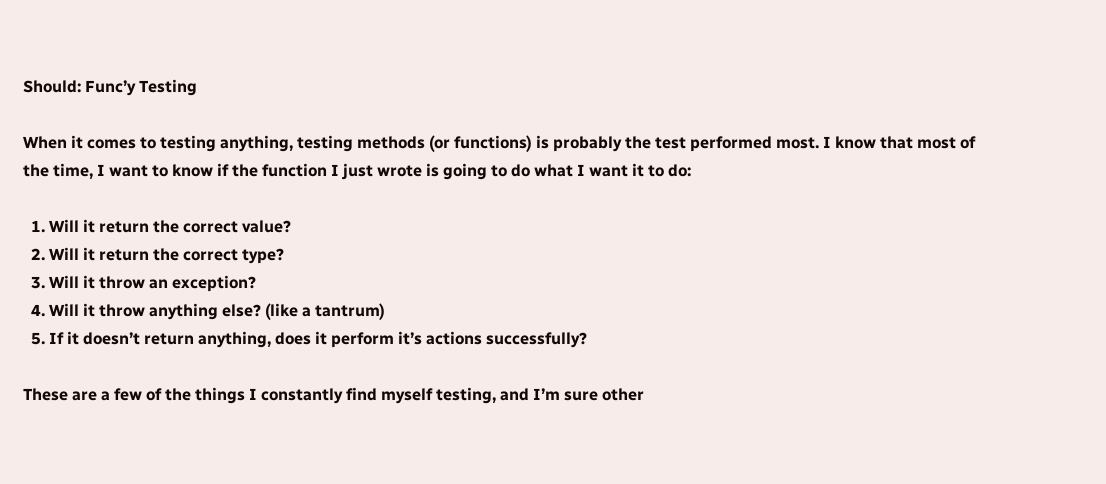Should: Func’y Testing

When it comes to testing anything, testing methods (or functions) is probably the test performed most. I know that most of the time, I want to know if the function I just wrote is going to do what I want it to do:

  1. Will it return the correct value?
  2. Will it return the correct type?
  3. Will it throw an exception?
  4. Will it throw anything else? (like a tantrum)
  5. If it doesn’t return anything, does it perform it’s actions successfully?

These are a few of the things I constantly find myself testing, and I’m sure other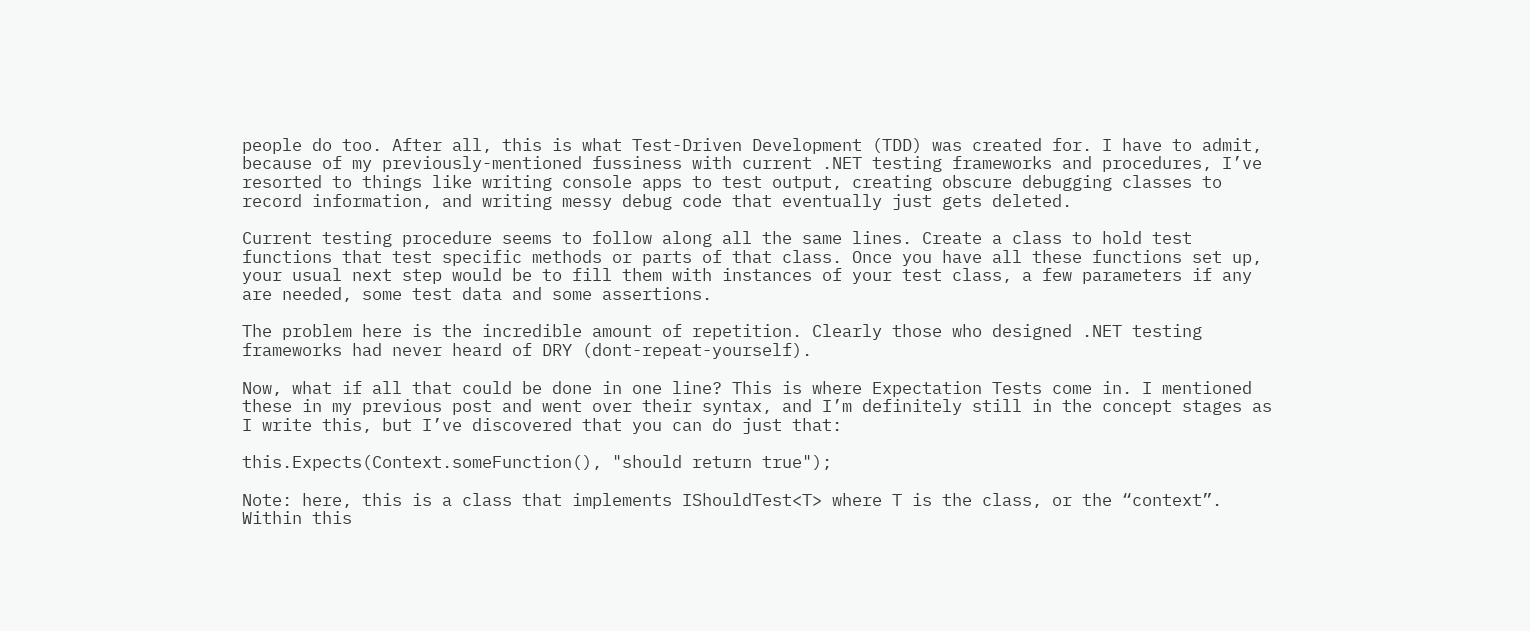people do too. After all, this is what Test-Driven Development (TDD) was created for. I have to admit, because of my previously-mentioned fussiness with current .NET testing frameworks and procedures, I’ve resorted to things like writing console apps to test output, creating obscure debugging classes to record information, and writing messy debug code that eventually just gets deleted.

Current testing procedure seems to follow along all the same lines. Create a class to hold test functions that test specific methods or parts of that class. Once you have all these functions set up, your usual next step would be to fill them with instances of your test class, a few parameters if any are needed, some test data and some assertions.

The problem here is the incredible amount of repetition. Clearly those who designed .NET testing frameworks had never heard of DRY (dont-repeat-yourself).

Now, what if all that could be done in one line? This is where Expectation Tests come in. I mentioned these in my previous post and went over their syntax, and I’m definitely still in the concept stages as I write this, but I’ve discovered that you can do just that:

this.Expects(Context.someFunction(), "should return true");

Note: here, this is a class that implements IShouldTest<T> where T is the class, or the “context”. Within this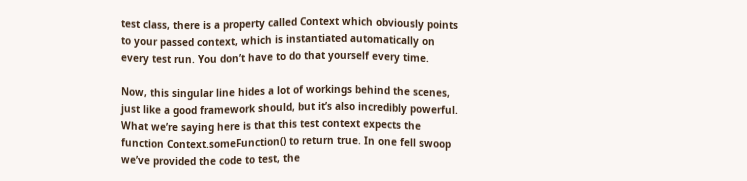test class, there is a property called Context which obviously points to your passed context, which is instantiated automatically on every test run. You don’t have to do that yourself every time.

Now, this singular line hides a lot of workings behind the scenes, just like a good framework should, but it’s also incredibly powerful. What we’re saying here is that this test context expects the function Context.someFunction() to return true. In one fell swoop we’ve provided the code to test, the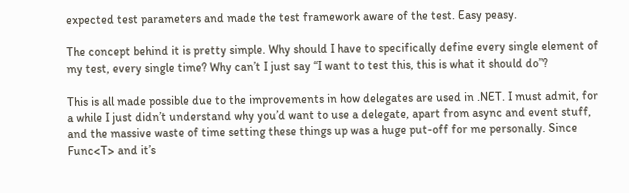expected test parameters and made the test framework aware of the test. Easy peasy.

The concept behind it is pretty simple. Why should I have to specifically define every single element of my test, every single time? Why can’t I just say “I want to test this, this is what it should do”?

This is all made possible due to the improvements in how delegates are used in .NET. I must admit, for a while I just didn’t understand why you’d want to use a delegate, apart from async and event stuff, and the massive waste of time setting these things up was a huge put-off for me personally. Since Func<T> and it’s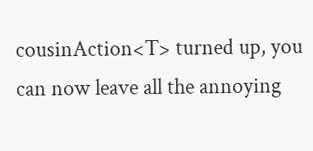cousinAction<T> turned up, you can now leave all the annoying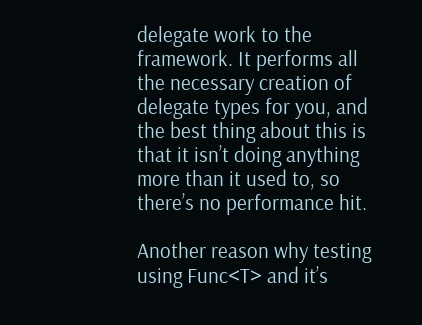delegate work to the framework. It performs all the necessary creation of delegate types for you, and the best thing about this is that it isn’t doing anything more than it used to, so there’s no performance hit.

Another reason why testing using Func<T> and it’s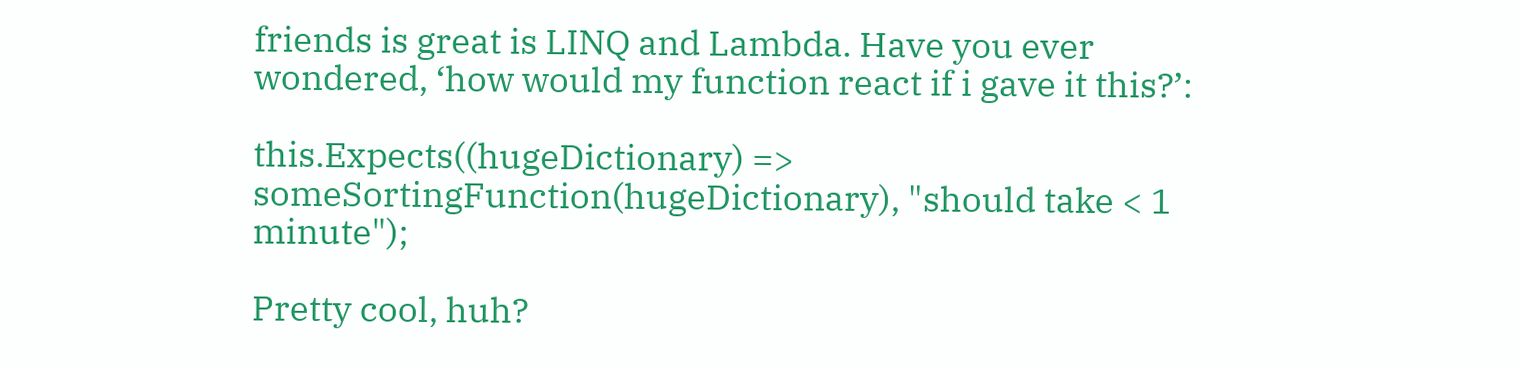friends is great is LINQ and Lambda. Have you ever wondered, ‘how would my function react if i gave it this?’:

this.Expects((hugeDictionary) => someSortingFunction(hugeDictionary), "should take < 1 minute");

Pretty cool, huh?